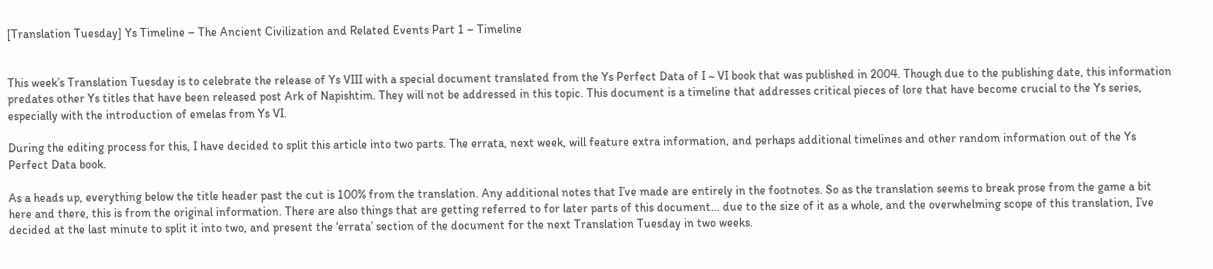[Translation Tuesday] Ys Timeline – The Ancient Civilization and Related Events Part 1 – Timeline


This week’s Translation Tuesday is to celebrate the release of Ys VIII with a special document translated from the Ys Perfect Data of I ~ VI book that was published in 2004. Though due to the publishing date, this information predates other Ys titles that have been released post Ark of Napishtim. They will not be addressed in this topic. This document is a timeline that addresses critical pieces of lore that have become crucial to the Ys series, especially with the introduction of emelas from Ys VI.

During the editing process for this, I have decided to split this article into two parts. The errata, next week, will feature extra information, and perhaps additional timelines and other random information out of the Ys Perfect Data book.

As a heads up, everything below the title header past the cut is 100% from the translation. Any additional notes that I’ve made are entirely in the footnotes. So as the translation seems to break prose from the game a bit here and there, this is from the original information. There are also things that are getting referred to for later parts of this document… due to the size of it as a whole, and the overwhelming scope of this translation, I’ve decided at the last minute to split it into two, and present the ‘errata’ section of the document for the next Translation Tuesday in two weeks.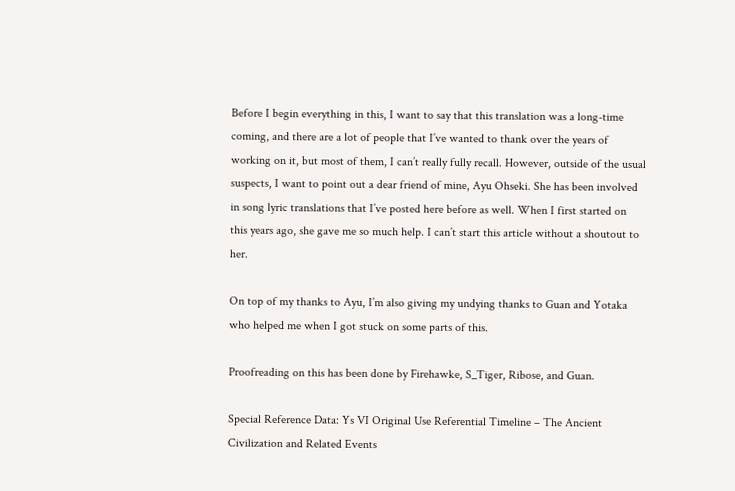Before I begin everything in this, I want to say that this translation was a long-time coming, and there are a lot of people that I’ve wanted to thank over the years of working on it, but most of them, I can’t really fully recall. However, outside of the usual suspects, I want to point out a dear friend of mine, Ayu Ohseki. She has been involved in song lyric translations that I’ve posted here before as well. When I first started on this years ago, she gave me so much help. I can’t start this article without a shoutout to her.

On top of my thanks to Ayu, I’m also giving my undying thanks to Guan and Yotaka who helped me when I got stuck on some parts of this.

Proofreading on this has been done by Firehawke, S_Tiger, Ribose, and Guan.

Special Reference Data: Ys VI Original Use Referential Timeline – The Ancient Civilization and Related Events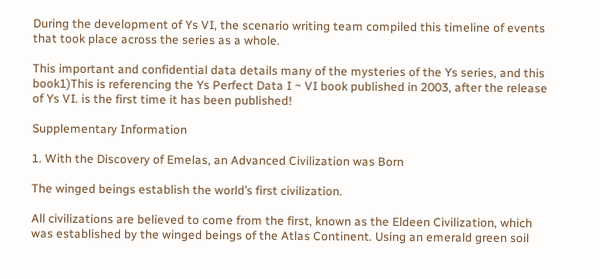During the development of Ys VI, the scenario writing team compiled this timeline of events that took place across the series as a whole.

This important and confidential data details many of the mysteries of the Ys series, and this book1)This is referencing the Ys Perfect Data I ~ VI book published in 2003, after the release of Ys VI. is the first time it has been published!

Supplementary Information

1. With the Discovery of Emelas, an Advanced Civilization was Born

The winged beings establish the world’s first civilization.

All civilizations are believed to come from the first, known as the Eldeen Civilization, which was established by the winged beings of the Atlas Continent. Using an emerald green soil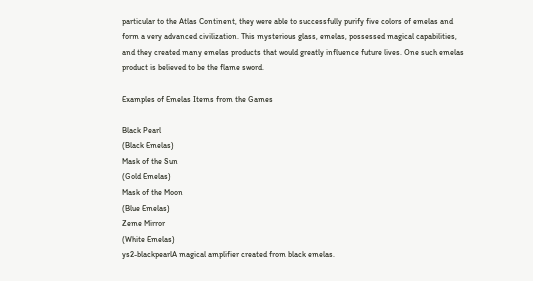particular to the Atlas Continent, they were able to successfully purify five colors of emelas and form a very advanced civilization. This mysterious glass, emelas, possessed magical capabilities, and they created many emelas products that would greatly influence future lives. One such emelas product is believed to be the flame sword.

Examples of Emelas Items from the Games

Black Pearl
(Black Emelas)
Mask of the Sun
(Gold Emelas)
Mask of the Moon
(Blue Emelas)
Zeme Mirror
(White Emelas)
ys2-blackpearlA magical amplifier created from black emelas.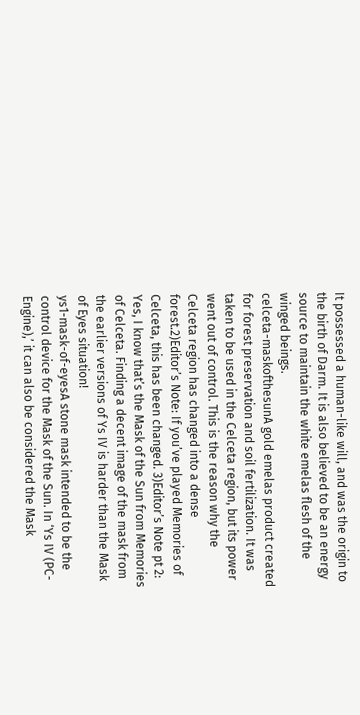It possessed a human-like will, and was the origin to the birth of Darm. It is also believed to be an energy source to maintain the white emelas flesh of the winged beings.
celceta-maskofthesunA gold emelas product created for forest preservation and soil fertilization. It was taken to be used in the Celceta region, but its power went out of control. This is the reason why the Celceta region has changed into a dense forest.2)Editor’s Note: If you’ve played Memories of Celceta, this has been changed. 3)Editor’s Note pt 2: Yes, I know that’s the Mask of the Sun from Memories of Celceta. Finding a decent image of the mask from the earlier versions of Ys IV is harder than the Mask of Eyes situation!
ys1-mask-of-eyesA stone mask intended to be the control device for the Mask of the Sun. In ‘Ys IV (PC-Engine),’ it can also be considered the Mask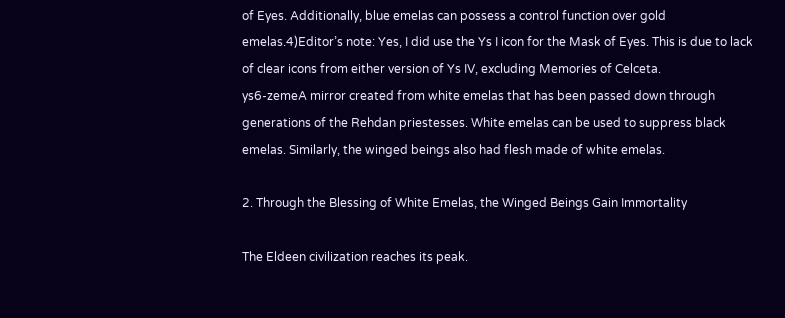of Eyes. Additionally, blue emelas can possess a control function over gold emelas.4)Editor’s note: Yes, I did use the Ys I icon for the Mask of Eyes. This is due to lack of clear icons from either version of Ys IV, excluding Memories of Celceta.
ys6-zemeA mirror created from white emelas that has been passed down through generations of the Rehdan priestesses. White emelas can be used to suppress black emelas. Similarly, the winged beings also had flesh made of white emelas.

2. Through the Blessing of White Emelas, the Winged Beings Gain Immortality

The Eldeen civilization reaches its peak.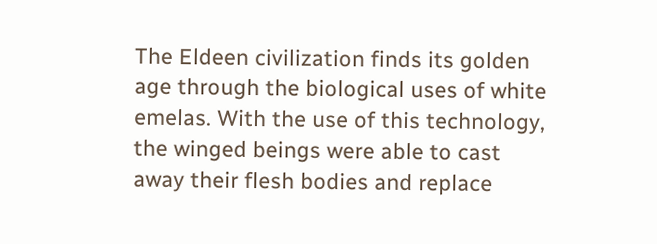The Eldeen civilization finds its golden age through the biological uses of white emelas. With the use of this technology, the winged beings were able to cast away their flesh bodies and replace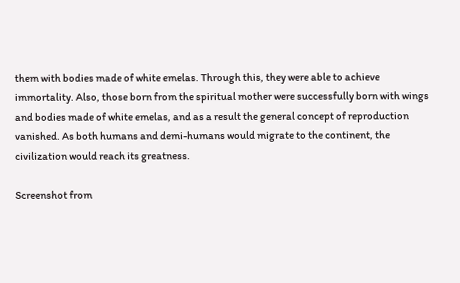them with bodies made of white emelas. Through this, they were able to achieve immortality. Also, those born from the spiritual mother were successfully born with wings and bodies made of white emelas, and as a result the general concept of reproduction vanished. As both humans and demi-humans would migrate to the continent, the civilization would reach its greatness.

Screenshot from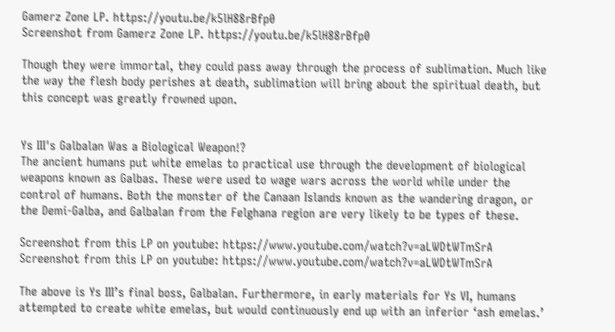Gamerz Zone LP. https://youtu.be/k5lH88rBfp0
Screenshot from Gamerz Zone LP. https://youtu.be/k5lH88rBfp0

Though they were immortal, they could pass away through the process of sublimation. Much like the way the flesh body perishes at death, sublimation will bring about the spiritual death, but this concept was greatly frowned upon.


Ys III's Galbalan Was a Biological Weapon!?
The ancient humans put white emelas to practical use through the development of biological weapons known as Galbas. These were used to wage wars across the world while under the control of humans. Both the monster of the Canaan Islands known as the wandering dragon, or the Demi-Galba, and Galbalan from the Felghana region are very likely to be types of these.

Screenshot from this LP on youtube: https://www.youtube.com/watch?v=aLWDtWTmSrA
Screenshot from this LP on youtube: https://www.youtube.com/watch?v=aLWDtWTmSrA

The above is Ys III’s final boss, Galbalan. Furthermore, in early materials for Ys VI, humans attempted to create white emelas, but would continuously end up with an inferior ‘ash emelas.’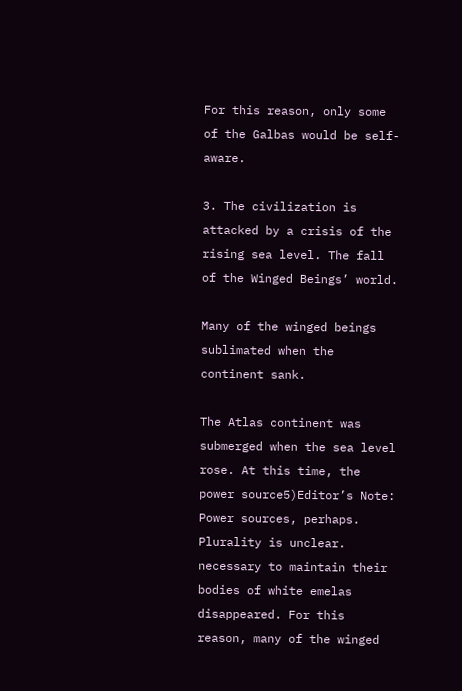For this reason, only some of the Galbas would be self-aware.

3. The civilization is attacked by a crisis of the rising sea level. The fall of the Winged Beings’ world.

Many of the winged beings sublimated when the continent sank.

The Atlas continent was submerged when the sea level rose. At this time, the power source5)Editor’s Note: Power sources, perhaps. Plurality is unclear. necessary to maintain their bodies of white emelas disappeared. For this reason, many of the winged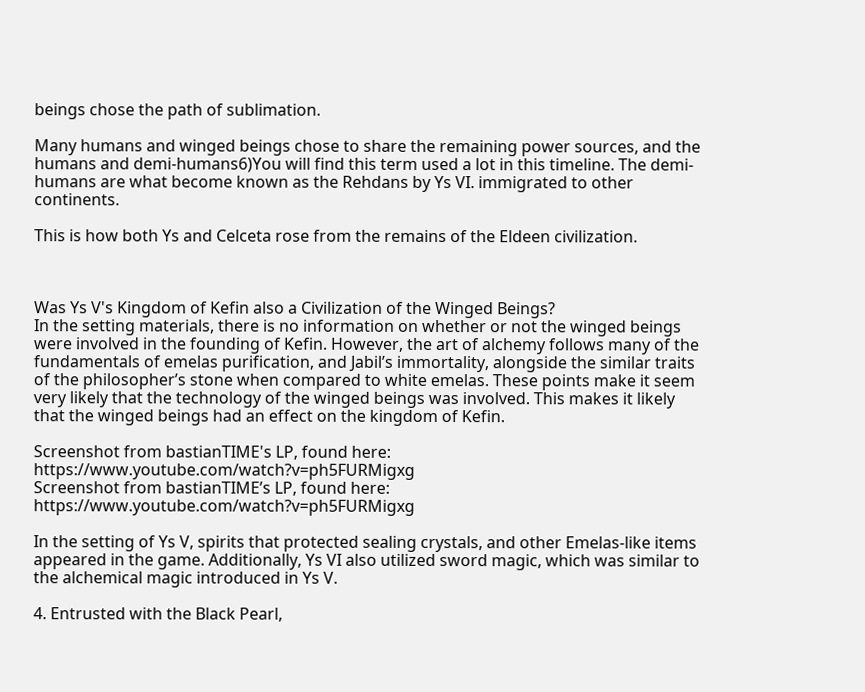beings chose the path of sublimation.

Many humans and winged beings chose to share the remaining power sources, and the humans and demi-humans6)You will find this term used a lot in this timeline. The demi-humans are what become known as the Rehdans by Ys VI. immigrated to other continents.

This is how both Ys and Celceta rose from the remains of the Eldeen civilization.



Was Ys V's Kingdom of Kefin also a Civilization of the Winged Beings?
In the setting materials, there is no information on whether or not the winged beings were involved in the founding of Kefin. However, the art of alchemy follows many of the fundamentals of emelas purification, and Jabil’s immortality, alongside the similar traits of the philosopher’s stone when compared to white emelas. These points make it seem very likely that the technology of the winged beings was involved. This makes it likely that the winged beings had an effect on the kingdom of Kefin.

Screenshot from bastianTIME's LP, found here: https://www.youtube.com/watch?v=ph5FURMigxg
Screenshot from bastianTIME’s LP, found here: https://www.youtube.com/watch?v=ph5FURMigxg

In the setting of Ys V, spirits that protected sealing crystals, and other Emelas-like items appeared in the game. Additionally, Ys VI also utilized sword magic, which was similar to the alchemical magic introduced in Ys V.

4. Entrusted with the Black Pearl,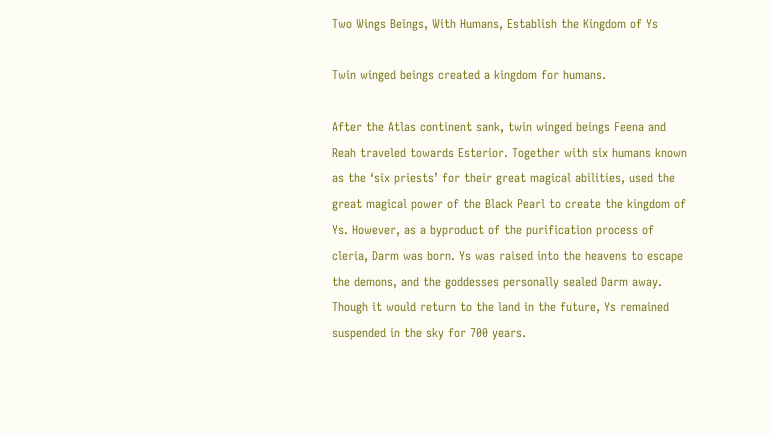Two Wings Beings, With Humans, Establish the Kingdom of Ys

Twin winged beings created a kingdom for humans.

After the Atlas continent sank, twin winged beings Feena and Reah traveled towards Esterior. Together with six humans known as the ‘six priests’ for their great magical abilities, used the great magical power of the Black Pearl to create the kingdom of Ys. However, as a byproduct of the purification process of cleria, Darm was born. Ys was raised into the heavens to escape the demons, and the goddesses personally sealed Darm away. Though it would return to the land in the future, Ys remained suspended in the sky for 700 years.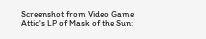Screenshot from Video Game Attic's LP of Mask of the Sun: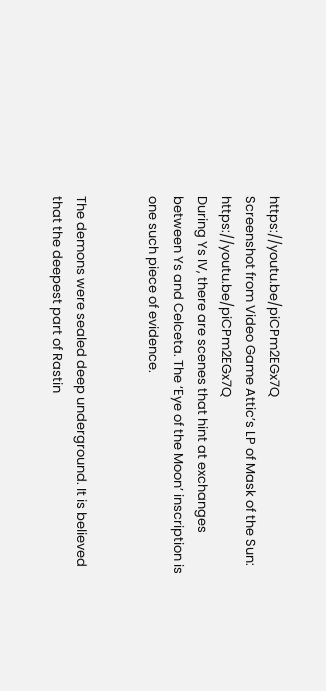https://youtu.be/piCPm2EGx7Q
Screenshot from Video Game Attic’s LP of Mask of the Sun: https://youtu.be/piCPm2EGx7Q
During Ys IV, there are scenes that hint at exchanges between Ys and Celceta. The ‘Eye of the Moon’ inscription is one such piece of evidence.


The demons were sealed deep underground. It is believed that the deepest part of Rastin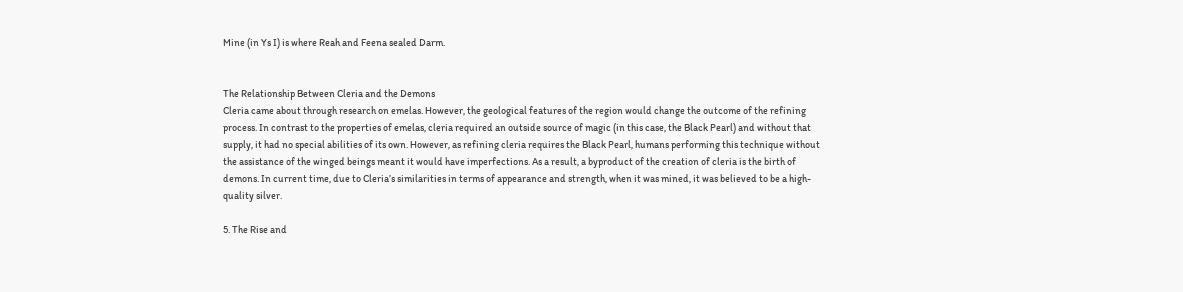Mine (in Ys I) is where Reah and Feena sealed Darm.


The Relationship Between Cleria and the Demons
Cleria came about through research on emelas. However, the geological features of the region would change the outcome of the refining process. In contrast to the properties of emelas, cleria required an outside source of magic (in this case, the Black Pearl) and without that supply, it had no special abilities of its own. However, as refining cleria requires the Black Pearl, humans performing this technique without the assistance of the winged beings meant it would have imperfections. As a result, a byproduct of the creation of cleria is the birth of demons. In current time, due to Cleria’s similarities in terms of appearance and strength, when it was mined, it was believed to be a high-quality silver.

5. The Rise and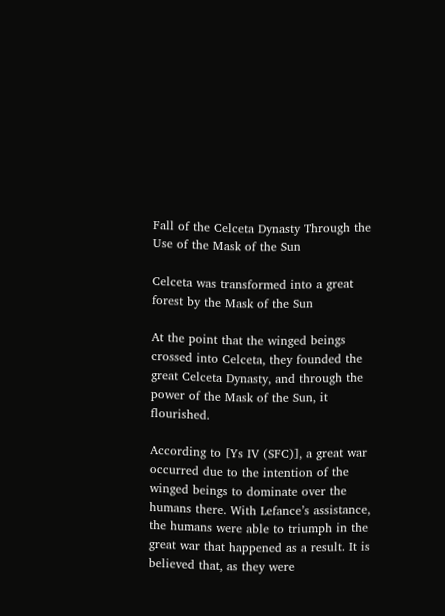Fall of the Celceta Dynasty Through the Use of the Mask of the Sun

Celceta was transformed into a great forest by the Mask of the Sun

At the point that the winged beings crossed into Celceta, they founded the great Celceta Dynasty, and through the power of the Mask of the Sun, it flourished.

According to [Ys IV (SFC)], a great war occurred due to the intention of the winged beings to dominate over the humans there. With Lefance’s assistance, the humans were able to triumph in the great war that happened as a result. It is believed that, as they were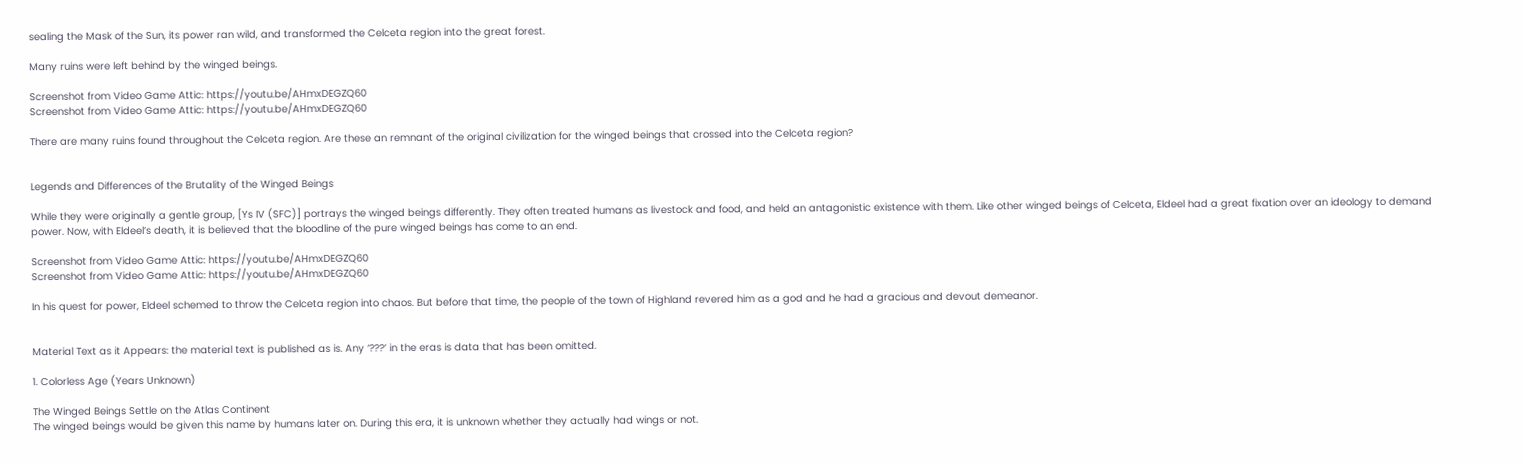sealing the Mask of the Sun, its power ran wild, and transformed the Celceta region into the great forest.

Many ruins were left behind by the winged beings.

Screenshot from Video Game Attic: https://youtu.be/AHmxDEGZQ60
Screenshot from Video Game Attic: https://youtu.be/AHmxDEGZQ60

There are many ruins found throughout the Celceta region. Are these an remnant of the original civilization for the winged beings that crossed into the Celceta region?


Legends and Differences of the Brutality of the Winged Beings

While they were originally a gentle group, [Ys IV (SFC)] portrays the winged beings differently. They often treated humans as livestock and food, and held an antagonistic existence with them. Like other winged beings of Celceta, Eldeel had a great fixation over an ideology to demand power. Now, with Eldeel’s death, it is believed that the bloodline of the pure winged beings has come to an end.

Screenshot from Video Game Attic: https://youtu.be/AHmxDEGZQ60
Screenshot from Video Game Attic: https://youtu.be/AHmxDEGZQ60

In his quest for power, Eldeel schemed to throw the Celceta region into chaos. But before that time, the people of the town of Highland revered him as a god and he had a gracious and devout demeanor.


Material Text as it Appears: the material text is published as is. Any ‘???’ in the eras is data that has been omitted.

1. Colorless Age (Years Unknown)

The Winged Beings Settle on the Atlas Continent
The winged beings would be given this name by humans later on. During this era, it is unknown whether they actually had wings or not.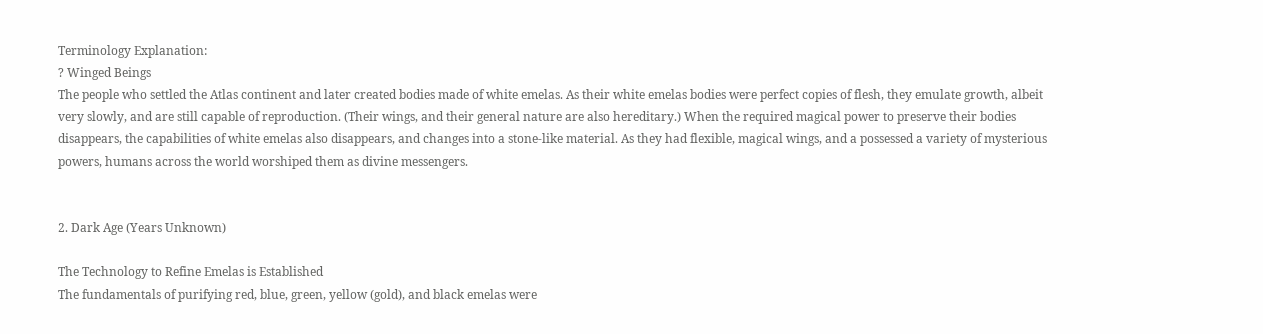Terminology Explanation:
? Winged Beings
The people who settled the Atlas continent and later created bodies made of white emelas. As their white emelas bodies were perfect copies of flesh, they emulate growth, albeit very slowly, and are still capable of reproduction. (Their wings, and their general nature are also hereditary.) When the required magical power to preserve their bodies disappears, the capabilities of white emelas also disappears, and changes into a stone-like material. As they had flexible, magical wings, and a possessed a variety of mysterious powers, humans across the world worshiped them as divine messengers.


2. Dark Age (Years Unknown)

The Technology to Refine Emelas is Established
The fundamentals of purifying red, blue, green, yellow (gold), and black emelas were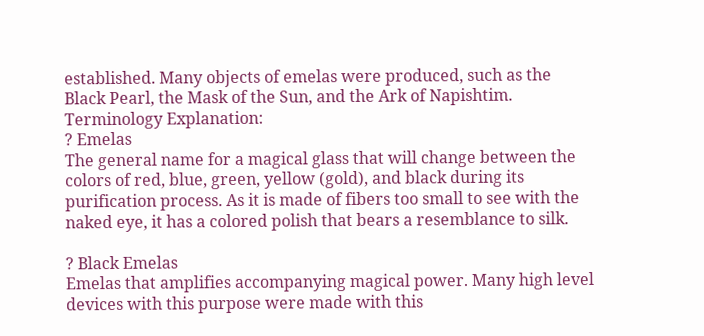established. Many objects of emelas were produced, such as the Black Pearl, the Mask of the Sun, and the Ark of Napishtim.
Terminology Explanation:
? Emelas
The general name for a magical glass that will change between the colors of red, blue, green, yellow (gold), and black during its purification process. As it is made of fibers too small to see with the naked eye, it has a colored polish that bears a resemblance to silk.

? Black Emelas
Emelas that amplifies accompanying magical power. Many high level devices with this purpose were made with this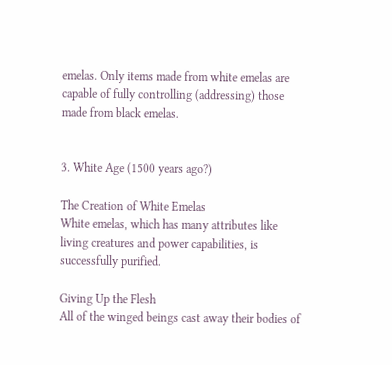emelas. Only items made from white emelas are capable of fully controlling (addressing) those made from black emelas.


3. White Age (1500 years ago?)

The Creation of White Emelas
White emelas, which has many attributes like living creatures and power capabilities, is successfully purified.

Giving Up the Flesh
All of the winged beings cast away their bodies of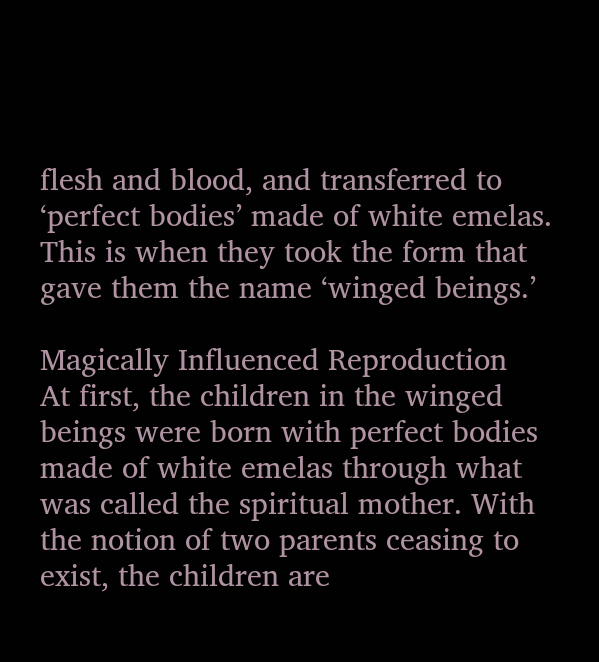flesh and blood, and transferred to ‘perfect bodies’ made of white emelas. This is when they took the form that gave them the name ‘winged beings.’

Magically Influenced Reproduction
At first, the children in the winged beings were born with perfect bodies made of white emelas through what was called the spiritual mother. With the notion of two parents ceasing to exist, the children are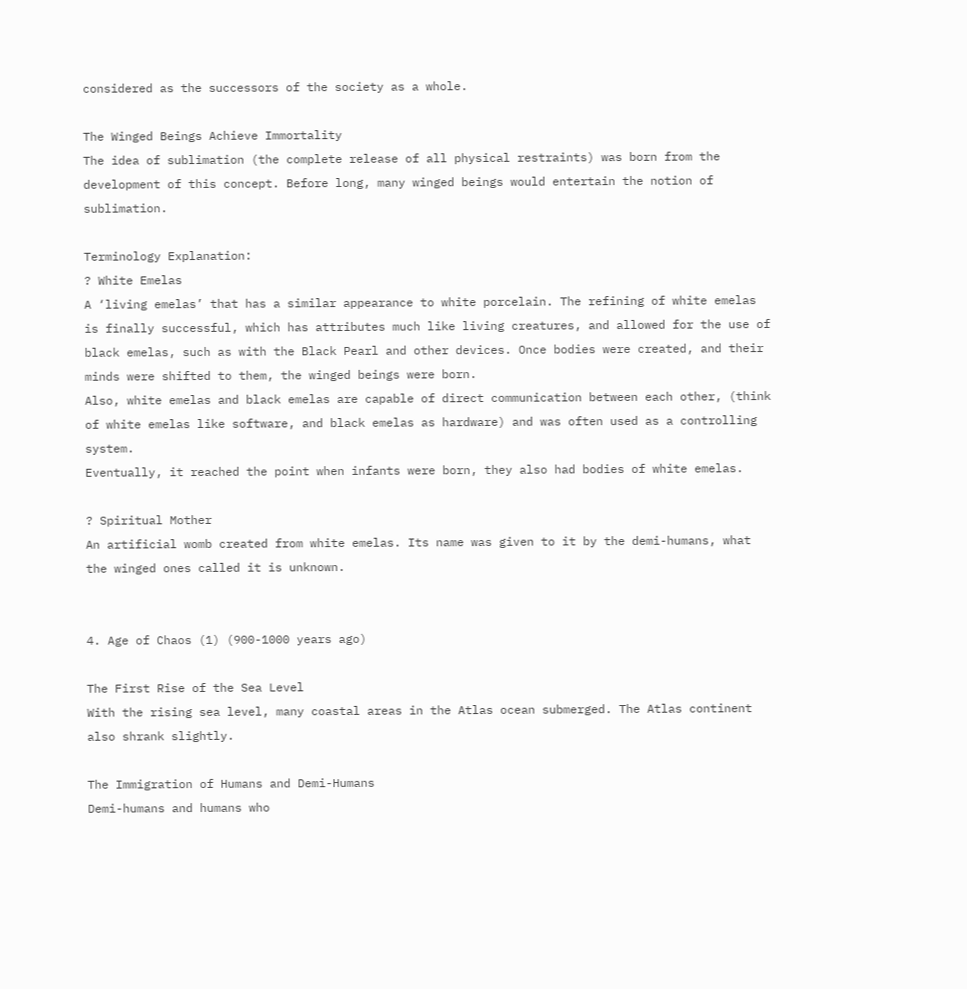considered as the successors of the society as a whole.

The Winged Beings Achieve Immortality
The idea of sublimation (the complete release of all physical restraints) was born from the development of this concept. Before long, many winged beings would entertain the notion of sublimation.

Terminology Explanation:
? White Emelas
A ‘living emelas’ that has a similar appearance to white porcelain. The refining of white emelas is finally successful, which has attributes much like living creatures, and allowed for the use of black emelas, such as with the Black Pearl and other devices. Once bodies were created, and their minds were shifted to them, the winged beings were born.
Also, white emelas and black emelas are capable of direct communication between each other, (think of white emelas like software, and black emelas as hardware) and was often used as a controlling system.
Eventually, it reached the point when infants were born, they also had bodies of white emelas.

? Spiritual Mother
An artificial womb created from white emelas. Its name was given to it by the demi-humans, what the winged ones called it is unknown.


4. Age of Chaos (1) (900-1000 years ago)

The First Rise of the Sea Level
With the rising sea level, many coastal areas in the Atlas ocean submerged. The Atlas continent also shrank slightly.

The Immigration of Humans and Demi-Humans
Demi-humans and humans who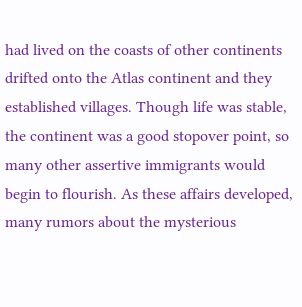had lived on the coasts of other continents drifted onto the Atlas continent and they established villages. Though life was stable, the continent was a good stopover point, so many other assertive immigrants would begin to flourish. As these affairs developed, many rumors about the mysterious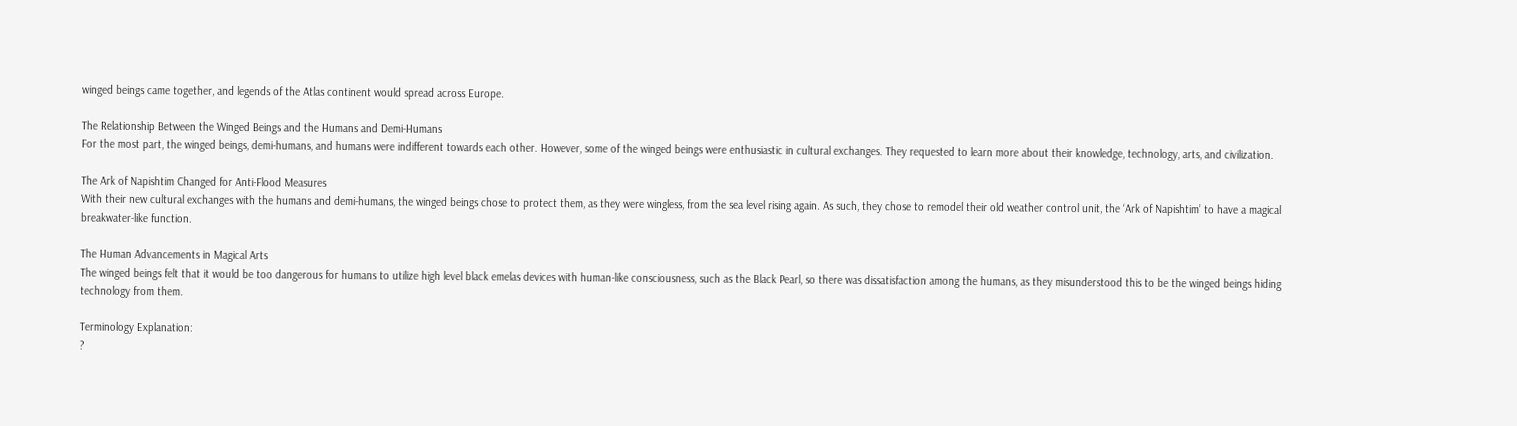winged beings came together, and legends of the Atlas continent would spread across Europe.

The Relationship Between the Winged Beings and the Humans and Demi-Humans
For the most part, the winged beings, demi-humans, and humans were indifferent towards each other. However, some of the winged beings were enthusiastic in cultural exchanges. They requested to learn more about their knowledge, technology, arts, and civilization.

The Ark of Napishtim Changed for Anti-Flood Measures
With their new cultural exchanges with the humans and demi-humans, the winged beings chose to protect them, as they were wingless, from the sea level rising again. As such, they chose to remodel their old weather control unit, the ‘Ark of Napishtim’ to have a magical breakwater-like function.

The Human Advancements in Magical Arts
The winged beings felt that it would be too dangerous for humans to utilize high level black emelas devices with human-like consciousness, such as the Black Pearl, so there was dissatisfaction among the humans, as they misunderstood this to be the winged beings hiding technology from them.

Terminology Explanation:
?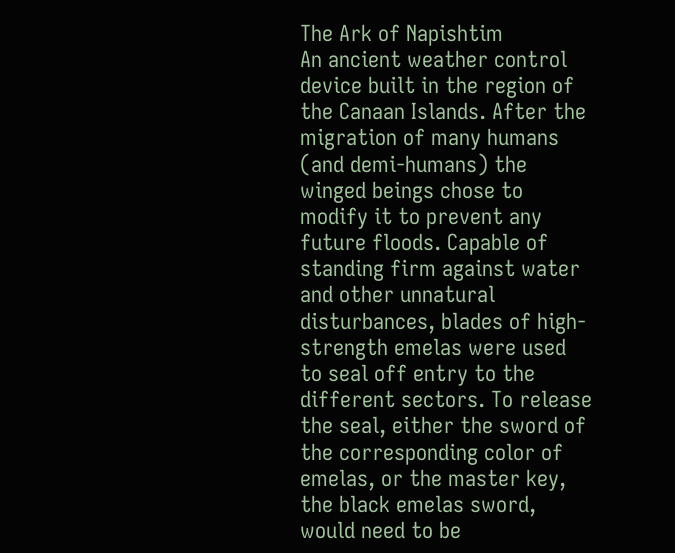The Ark of Napishtim
An ancient weather control device built in the region of the Canaan Islands. After the migration of many humans (and demi-humans) the winged beings chose to modify it to prevent any future floods. Capable of standing firm against water and other unnatural disturbances, blades of high-strength emelas were used to seal off entry to the different sectors. To release the seal, either the sword of the corresponding color of emelas, or the master key, the black emelas sword, would need to be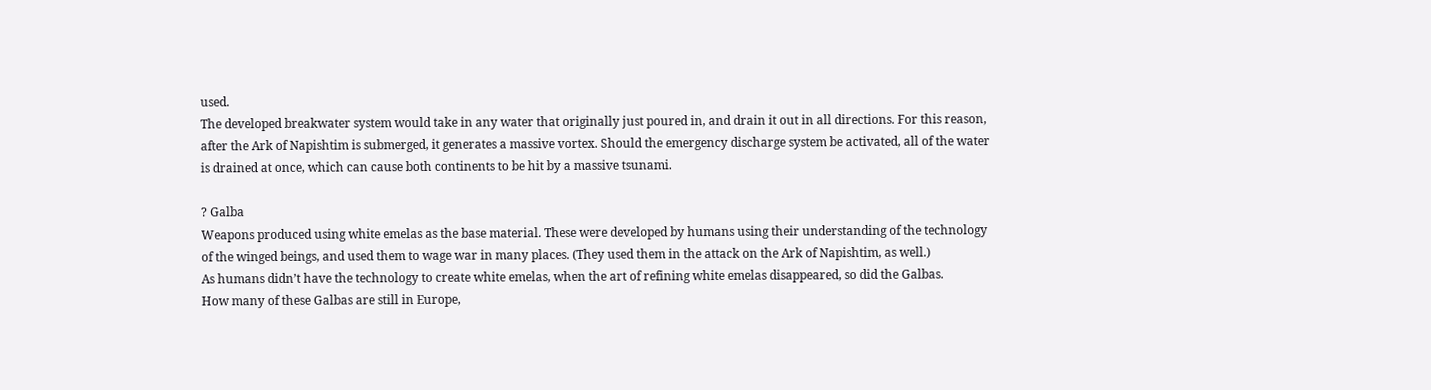used.
The developed breakwater system would take in any water that originally just poured in, and drain it out in all directions. For this reason, after the Ark of Napishtim is submerged, it generates a massive vortex. Should the emergency discharge system be activated, all of the water is drained at once, which can cause both continents to be hit by a massive tsunami.

? Galba
Weapons produced using white emelas as the base material. These were developed by humans using their understanding of the technology of the winged beings, and used them to wage war in many places. (They used them in the attack on the Ark of Napishtim, as well.)
As humans didn’t have the technology to create white emelas, when the art of refining white emelas disappeared, so did the Galbas.
How many of these Galbas are still in Europe,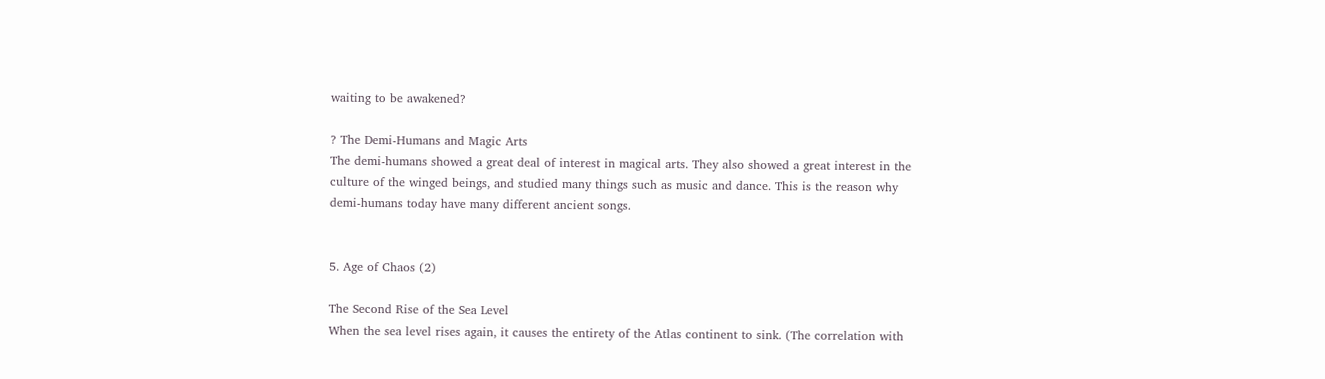waiting to be awakened?

? The Demi-Humans and Magic Arts
The demi-humans showed a great deal of interest in magical arts. They also showed a great interest in the culture of the winged beings, and studied many things such as music and dance. This is the reason why demi-humans today have many different ancient songs.


5. Age of Chaos (2)

The Second Rise of the Sea Level
When the sea level rises again, it causes the entirety of the Atlas continent to sink. (The correlation with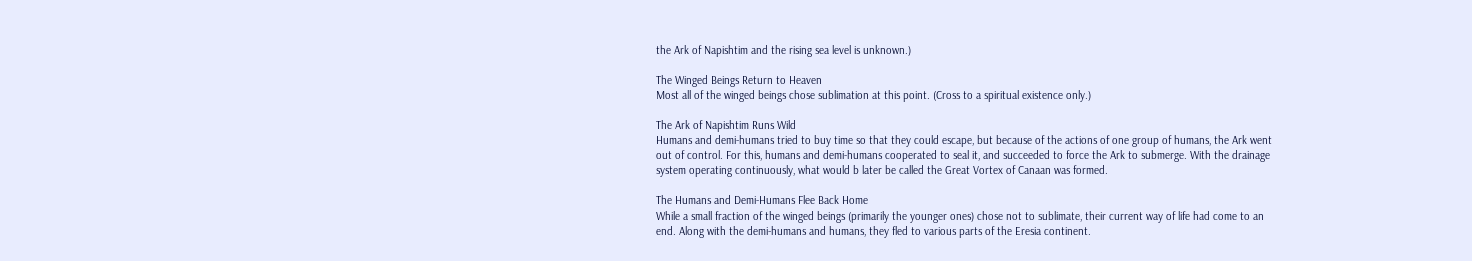the Ark of Napishtim and the rising sea level is unknown.)

The Winged Beings Return to Heaven
Most all of the winged beings chose sublimation at this point. (Cross to a spiritual existence only.)

The Ark of Napishtim Runs Wild
Humans and demi-humans tried to buy time so that they could escape, but because of the actions of one group of humans, the Ark went out of control. For this, humans and demi-humans cooperated to seal it, and succeeded to force the Ark to submerge. With the drainage system operating continuously, what would b later be called the Great Vortex of Canaan was formed.

The Humans and Demi-Humans Flee Back Home
While a small fraction of the winged beings (primarily the younger ones) chose not to sublimate, their current way of life had come to an end. Along with the demi-humans and humans, they fled to various parts of the Eresia continent.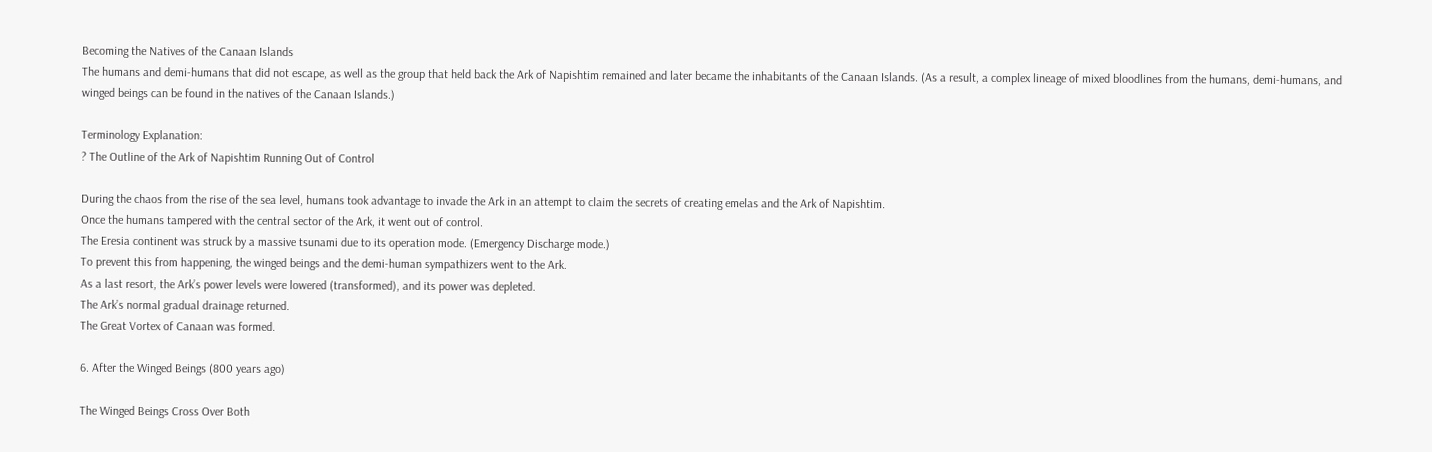Becoming the Natives of the Canaan Islands
The humans and demi-humans that did not escape, as well as the group that held back the Ark of Napishtim remained and later became the inhabitants of the Canaan Islands. (As a result, a complex lineage of mixed bloodlines from the humans, demi-humans, and winged beings can be found in the natives of the Canaan Islands.)

Terminology Explanation:
? The Outline of the Ark of Napishtim Running Out of Control

During the chaos from the rise of the sea level, humans took advantage to invade the Ark in an attempt to claim the secrets of creating emelas and the Ark of Napishtim.
Once the humans tampered with the central sector of the Ark, it went out of control.
The Eresia continent was struck by a massive tsunami due to its operation mode. (Emergency Discharge mode.)
To prevent this from happening, the winged beings and the demi-human sympathizers went to the Ark.
As a last resort, the Ark’s power levels were lowered (transformed), and its power was depleted.
The Ark’s normal gradual drainage returned.
The Great Vortex of Canaan was formed.

6. After the Winged Beings (800 years ago)

The Winged Beings Cross Over Both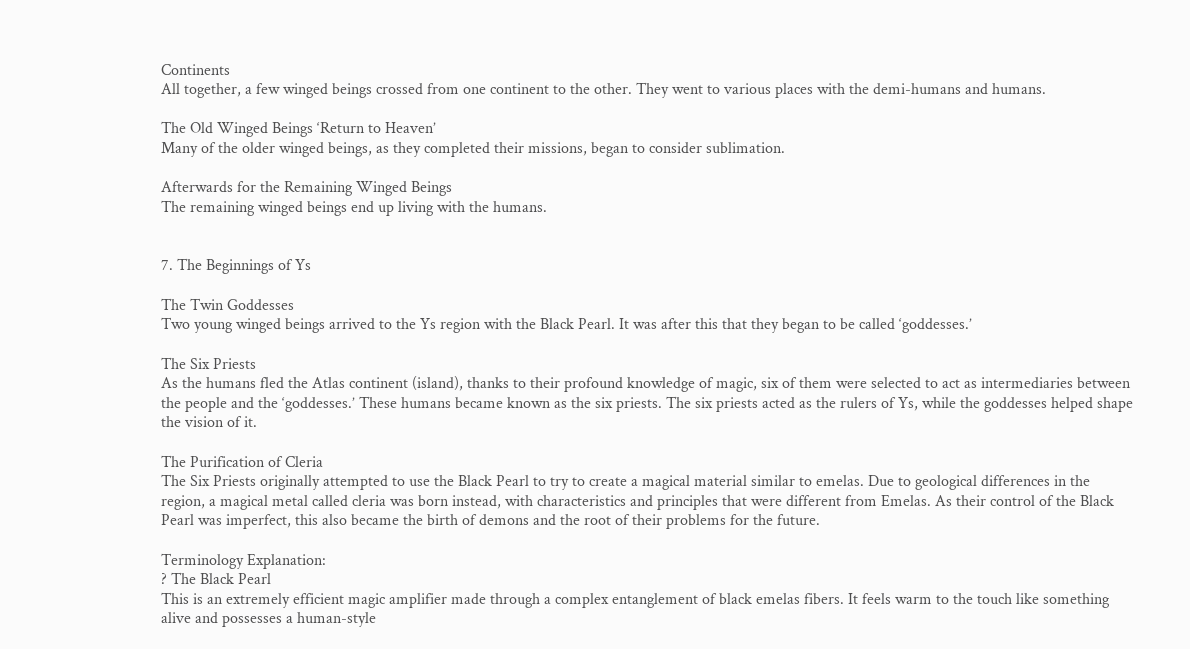Continents
All together, a few winged beings crossed from one continent to the other. They went to various places with the demi-humans and humans.

The Old Winged Beings ‘Return to Heaven’
Many of the older winged beings, as they completed their missions, began to consider sublimation.

Afterwards for the Remaining Winged Beings
The remaining winged beings end up living with the humans.


7. The Beginnings of Ys

The Twin Goddesses
Two young winged beings arrived to the Ys region with the Black Pearl. It was after this that they began to be called ‘goddesses.’

The Six Priests
As the humans fled the Atlas continent (island), thanks to their profound knowledge of magic, six of them were selected to act as intermediaries between the people and the ‘goddesses.’ These humans became known as the six priests. The six priests acted as the rulers of Ys, while the goddesses helped shape the vision of it.

The Purification of Cleria
The Six Priests originally attempted to use the Black Pearl to try to create a magical material similar to emelas. Due to geological differences in the region, a magical metal called cleria was born instead, with characteristics and principles that were different from Emelas. As their control of the Black Pearl was imperfect, this also became the birth of demons and the root of their problems for the future.

Terminology Explanation:
? The Black Pearl
This is an extremely efficient magic amplifier made through a complex entanglement of black emelas fibers. It feels warm to the touch like something alive and possesses a human-style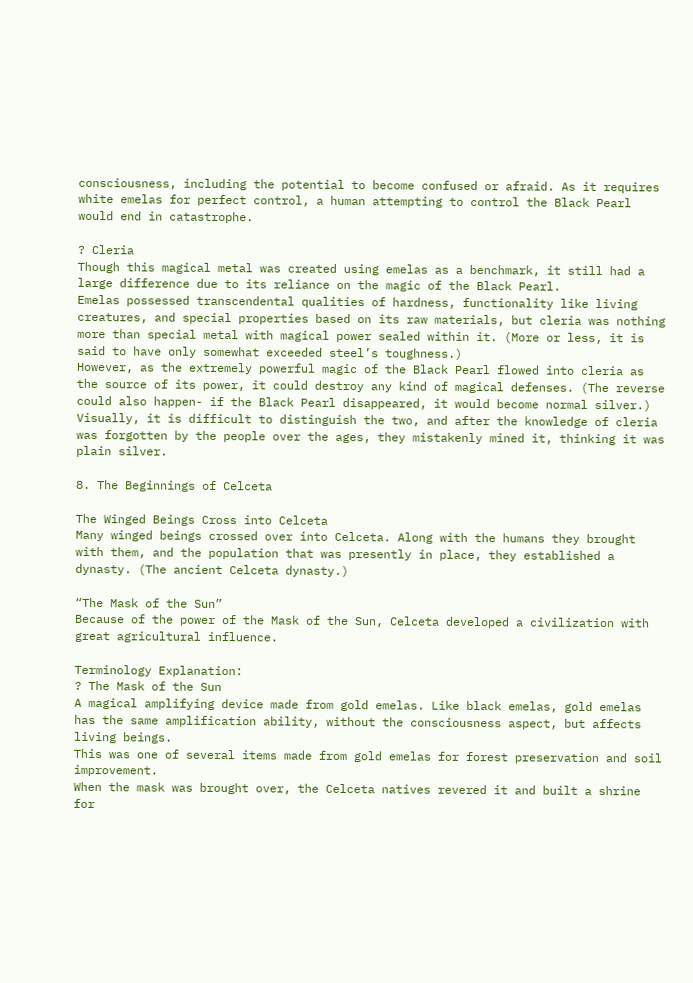consciousness, including the potential to become confused or afraid. As it requires white emelas for perfect control, a human attempting to control the Black Pearl would end in catastrophe.

? Cleria
Though this magical metal was created using emelas as a benchmark, it still had a large difference due to its reliance on the magic of the Black Pearl.
Emelas possessed transcendental qualities of hardness, functionality like living creatures, and special properties based on its raw materials, but cleria was nothing more than special metal with magical power sealed within it. (More or less, it is said to have only somewhat exceeded steel’s toughness.)
However, as the extremely powerful magic of the Black Pearl flowed into cleria as the source of its power, it could destroy any kind of magical defenses. (The reverse could also happen- if the Black Pearl disappeared, it would become normal silver.)
Visually, it is difficult to distinguish the two, and after the knowledge of cleria was forgotten by the people over the ages, they mistakenly mined it, thinking it was plain silver.

8. The Beginnings of Celceta

The Winged Beings Cross into Celceta
Many winged beings crossed over into Celceta. Along with the humans they brought with them, and the population that was presently in place, they established a dynasty. (The ancient Celceta dynasty.)

“The Mask of the Sun”
Because of the power of the Mask of the Sun, Celceta developed a civilization with great agricultural influence.

Terminology Explanation:
? The Mask of the Sun
A magical amplifying device made from gold emelas. Like black emelas, gold emelas has the same amplification ability, without the consciousness aspect, but affects living beings.
This was one of several items made from gold emelas for forest preservation and soil improvement.
When the mask was brought over, the Celceta natives revered it and built a shrine for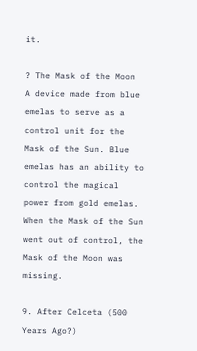it.

? The Mask of the Moon
A device made from blue emelas to serve as a control unit for the Mask of the Sun. Blue emelas has an ability to control the magical power from gold emelas. When the Mask of the Sun went out of control, the Mask of the Moon was missing.

9. After Celceta (500 Years Ago?)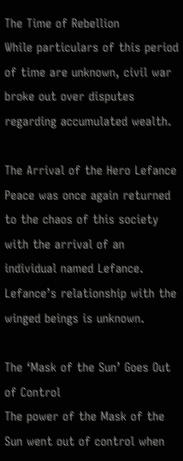The Time of Rebellion
While particulars of this period of time are unknown, civil war broke out over disputes regarding accumulated wealth.

The Arrival of the Hero Lefance
Peace was once again returned to the chaos of this society with the arrival of an individual named Lefance. Lefance’s relationship with the winged beings is unknown.

The ‘Mask of the Sun’ Goes Out of Control
The power of the Mask of the Sun went out of control when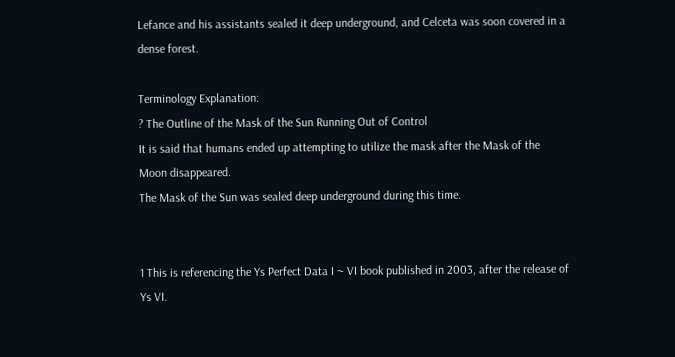Lefance and his assistants sealed it deep underground, and Celceta was soon covered in a dense forest.

Terminology Explanation:
? The Outline of the Mask of the Sun Running Out of Control
It is said that humans ended up attempting to utilize the mask after the Mask of the Moon disappeared.
The Mask of the Sun was sealed deep underground during this time.


1 This is referencing the Ys Perfect Data I ~ VI book published in 2003, after the release of Ys VI.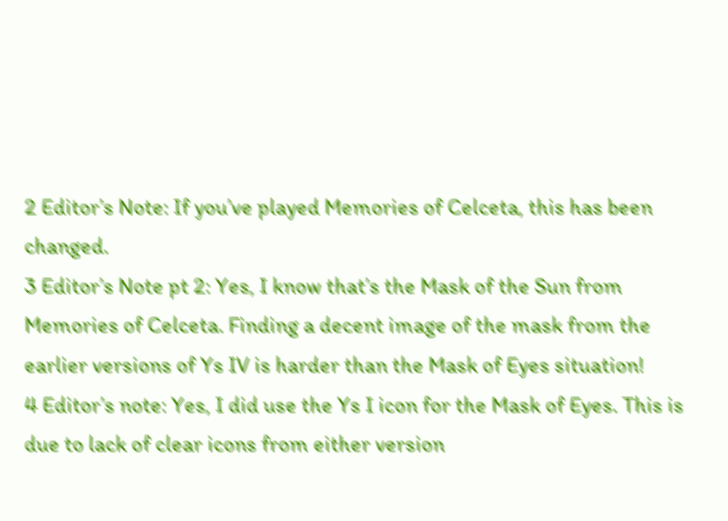2 Editor’s Note: If you’ve played Memories of Celceta, this has been changed.
3 Editor’s Note pt 2: Yes, I know that’s the Mask of the Sun from Memories of Celceta. Finding a decent image of the mask from the earlier versions of Ys IV is harder than the Mask of Eyes situation!
4 Editor’s note: Yes, I did use the Ys I icon for the Mask of Eyes. This is due to lack of clear icons from either version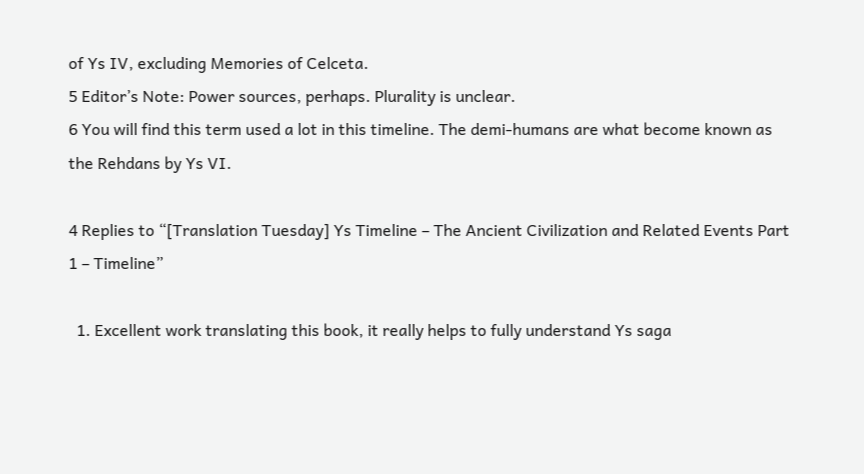of Ys IV, excluding Memories of Celceta.
5 Editor’s Note: Power sources, perhaps. Plurality is unclear.
6 You will find this term used a lot in this timeline. The demi-humans are what become known as the Rehdans by Ys VI.

4 Replies to “[Translation Tuesday] Ys Timeline – The Ancient Civilization and Related Events Part 1 – Timeline”

  1. Excellent work translating this book, it really helps to fully understand Ys saga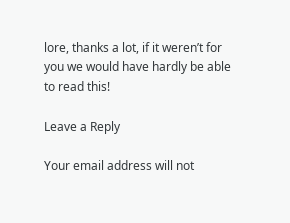lore, thanks a lot, if it weren’t for you we would have hardly be able to read this!

Leave a Reply

Your email address will not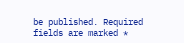be published. Required fields are marked *